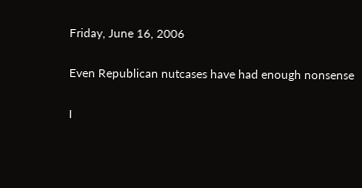Friday, June 16, 2006

Even Republican nutcases have had enough nonsense

I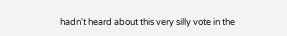hadn't heard about this very silly vote in the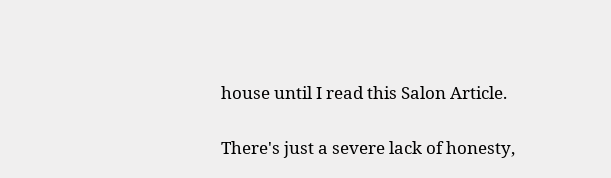house until I read this Salon Article.

There's just a severe lack of honesty,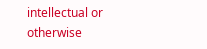intellectual or otherwise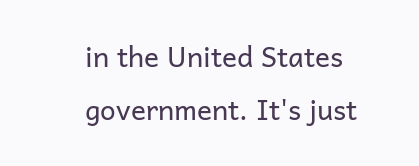in the United States government. It's just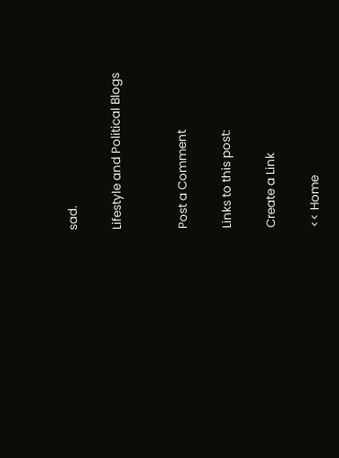sad.

Lifestyle and Political Blogs


Post a Comment

Links to this post:

Create a Link

<< Home